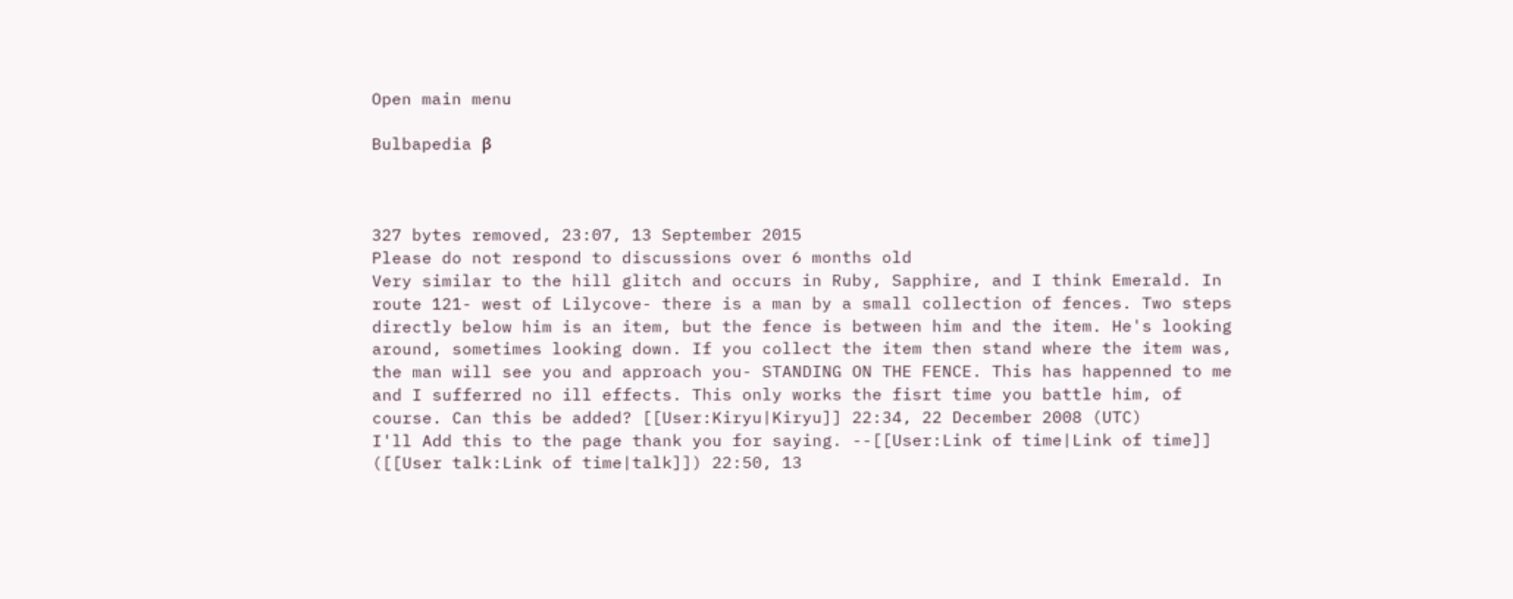Open main menu

Bulbapedia β



327 bytes removed, 23:07, 13 September 2015
Please do not respond to discussions over 6 months old
Very similar to the hill glitch and occurs in Ruby, Sapphire, and I think Emerald. In route 121- west of Lilycove- there is a man by a small collection of fences. Two steps directly below him is an item, but the fence is between him and the item. He's looking around, sometimes looking down. If you collect the item then stand where the item was, the man will see you and approach you- STANDING ON THE FENCE. This has happenned to me and I sufferred no ill effects. This only works the fisrt time you battle him, of course. Can this be added? [[User:Kiryu|Kiryu]] 22:34, 22 December 2008 (UTC)
I'll Add this to the page thank you for saying. --[[User:Link of time|Link of time]] ([[User talk:Link of time|talk]]) 22:50, 13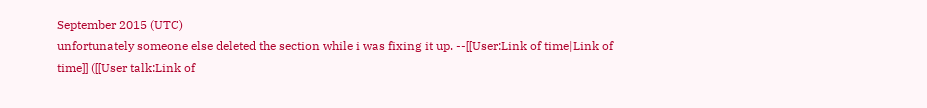September 2015 (UTC)
unfortunately someone else deleted the section while i was fixing it up. --[[User:Link of time|Link of time]] ([[User talk:Link of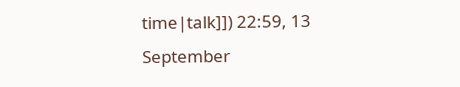time|talk]]) 22:59, 13 September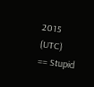2015 (UTC)
== Stupid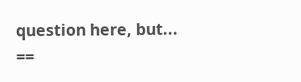question here, but... ==